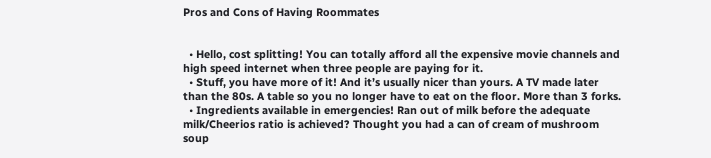Pros and Cons of Having Roommates


  • Hello, cost splitting! You can totally afford all the expensive movie channels and high speed internet when three people are paying for it.
  • Stuff, you have more of it! And it’s usually nicer than yours. A TV made later than the 80s. A table so you no longer have to eat on the floor. More than 3 forks.
  • Ingredients available in emergencies! Ran out of milk before the adequate milk/Cheerios ratio is achieved? Thought you had a can of cream of mushroom soup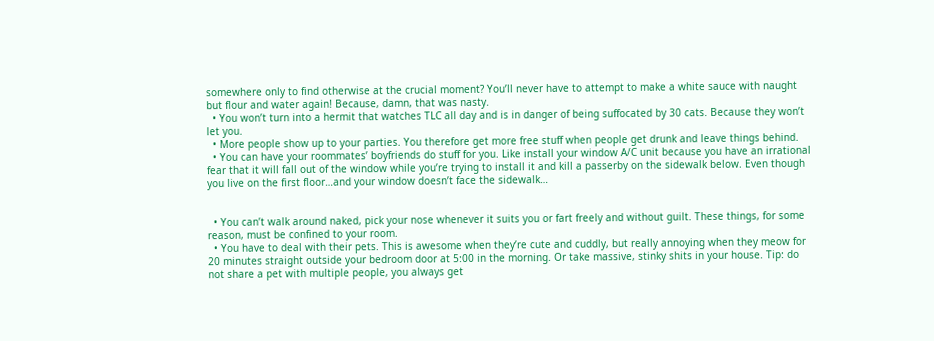somewhere only to find otherwise at the crucial moment? You’ll never have to attempt to make a white sauce with naught but flour and water again! Because, damn, that was nasty.
  • You won’t turn into a hermit that watches TLC all day and is in danger of being suffocated by 30 cats. Because they won’t let you.
  • More people show up to your parties. You therefore get more free stuff when people get drunk and leave things behind.
  • You can have your roommates’ boyfriends do stuff for you. Like install your window A/C unit because you have an irrational fear that it will fall out of the window while you’re trying to install it and kill a passerby on the sidewalk below. Even though you live on the first floor…and your window doesn’t face the sidewalk…


  • You can’t walk around naked, pick your nose whenever it suits you or fart freely and without guilt. These things, for some reason, must be confined to your room.
  • You have to deal with their pets. This is awesome when they’re cute and cuddly, but really annoying when they meow for 20 minutes straight outside your bedroom door at 5:00 in the morning. Or take massive, stinky shits in your house. Tip: do not share a pet with multiple people, you always get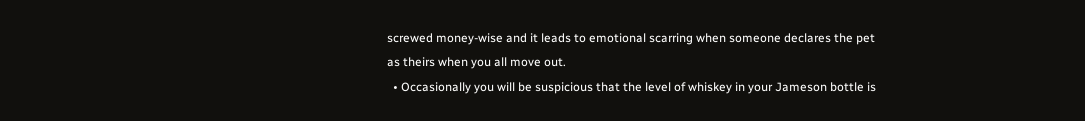screwed money-wise and it leads to emotional scarring when someone declares the pet as theirs when you all move out.
  • Occasionally you will be suspicious that the level of whiskey in your Jameson bottle is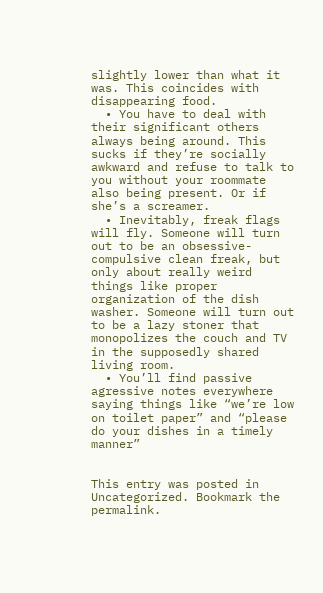slightly lower than what it was. This coincides with disappearing food.
  • You have to deal with their significant others always being around. This sucks if they’re socially awkward and refuse to talk to you without your roommate also being present. Or if she’s a screamer.
  • Inevitably, freak flags will fly. Someone will turn out to be an obsessive-compulsive clean freak, but only about really weird things like proper organization of the dish washer. Someone will turn out to be a lazy stoner that monopolizes the couch and TV in the supposedly shared living room.
  • You’ll find passive agressive notes everywhere saying things like “we’re low on toilet paper” and “please do your dishes in a timely manner”


This entry was posted in Uncategorized. Bookmark the permalink.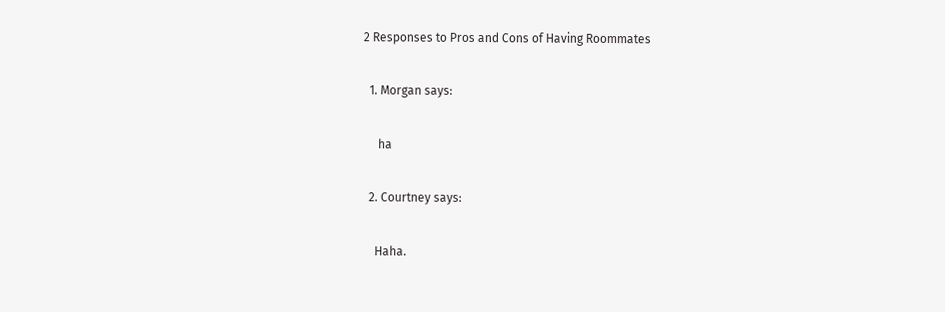2 Responses to Pros and Cons of Having Roommates

  1. Morgan says:

     ha

  2. Courtney says:

    Haha.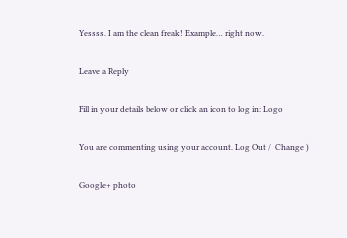Yessss. I am the clean freak! Example… right now.

Leave a Reply

Fill in your details below or click an icon to log in: Logo

You are commenting using your account. Log Out /  Change )

Google+ photo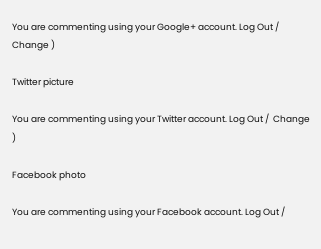You are commenting using your Google+ account. Log Out /  Change )

Twitter picture

You are commenting using your Twitter account. Log Out /  Change )

Facebook photo

You are commenting using your Facebook account. Log Out /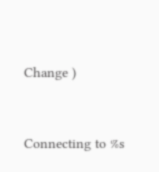Change )


Connecting to %s